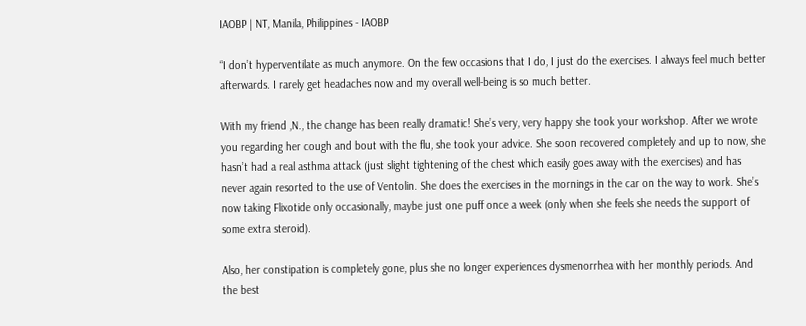IAOBP | NT, Manila, Philippines - IAOBP

“I don’t hyperventilate as much anymore. On the few occasions that I do, I just do the exercises. I always feel much better afterwards. I rarely get headaches now and my overall well-being is so much better.

With my friend ,N., the change has been really dramatic! She’s very, very happy she took your workshop. After we wrote you regarding her cough and bout with the flu, she took your advice. She soon recovered completely and up to now, she hasn’t had a real asthma attack (just slight tightening of the chest which easily goes away with the exercises) and has never again resorted to the use of Ventolin. She does the exercises in the mornings in the car on the way to work. She’s now taking Flixotide only occasionally, maybe just one puff once a week (only when she feels she needs the support of some extra steroid).

Also, her constipation is completely gone, plus she no longer experiences dysmenorrhea with her monthly periods. And the best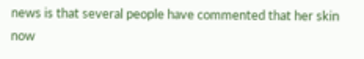news is that several people have commented that her skin now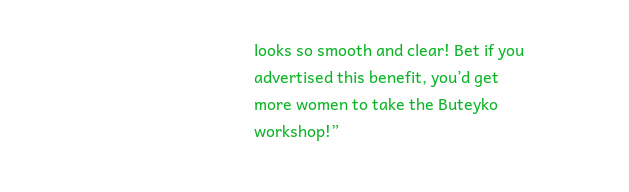looks so smooth and clear! Bet if you advertised this benefit, you’d get more women to take the Buteyko workshop!”